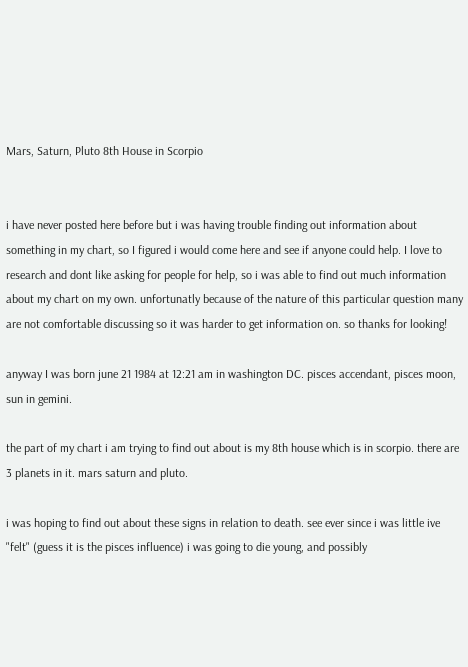Mars, Saturn, Pluto 8th House in Scorpio


i have never posted here before but i was having trouble finding out information about something in my chart, so I figured i would come here and see if anyone could help. I love to research and dont like asking for people for help, so i was able to find out much information about my chart on my own. unfortunatly because of the nature of this particular question many are not comfortable discussing so it was harder to get information on. so thanks for looking!

anyway I was born june 21 1984 at 12:21 am in washington DC. pisces accendant, pisces moon, sun in gemini.

the part of my chart i am trying to find out about is my 8th house which is in scorpio. there are 3 planets in it. mars saturn and pluto.

i was hoping to find out about these signs in relation to death. see ever since i was little ive "felt" (guess it is the pisces influence) i was going to die young, and possibly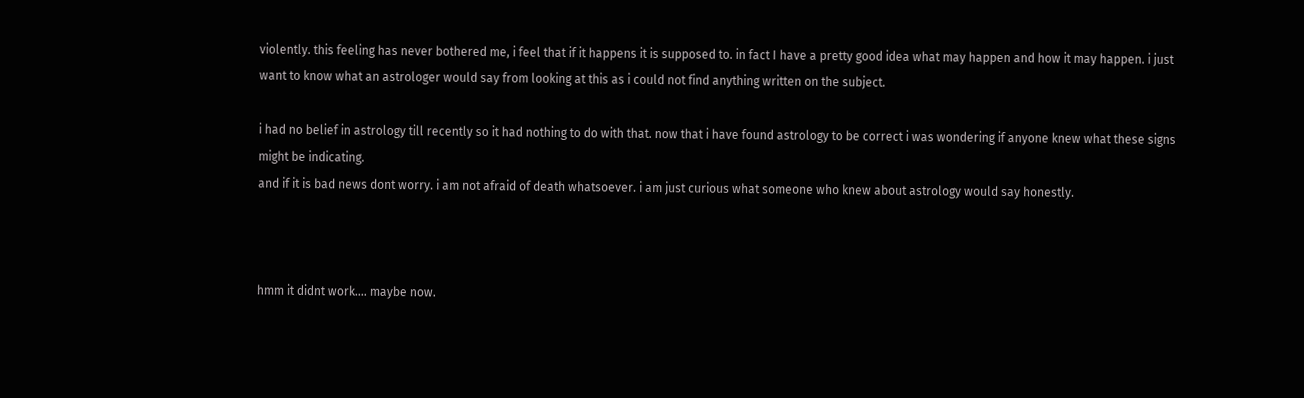violently. this feeling has never bothered me, i feel that if it happens it is supposed to. in fact I have a pretty good idea what may happen and how it may happen. i just want to know what an astrologer would say from looking at this as i could not find anything written on the subject.

i had no belief in astrology till recently so it had nothing to do with that. now that i have found astrology to be correct i was wondering if anyone knew what these signs might be indicating.
and if it is bad news dont worry. i am not afraid of death whatsoever. i am just curious what someone who knew about astrology would say honestly.



hmm it didnt work.... maybe now.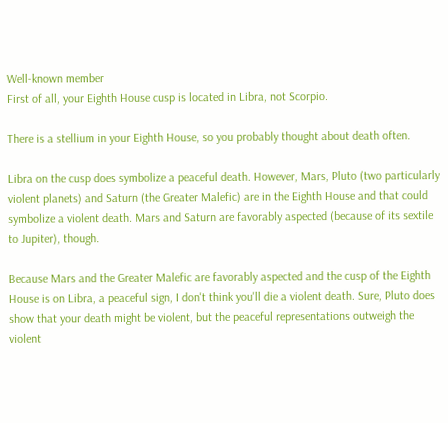Well-known member
First of all, your Eighth House cusp is located in Libra, not Scorpio.

There is a stellium in your Eighth House, so you probably thought about death often.

Libra on the cusp does symbolize a peaceful death. However, Mars, Pluto (two particularly violent planets) and Saturn (the Greater Malefic) are in the Eighth House and that could symbolize a violent death. Mars and Saturn are favorably aspected (because of its sextile to Jupiter), though.

Because Mars and the Greater Malefic are favorably aspected and the cusp of the Eighth House is on Libra, a peaceful sign, I don't think you'll die a violent death. Sure, Pluto does show that your death might be violent, but the peaceful representations outweigh the violent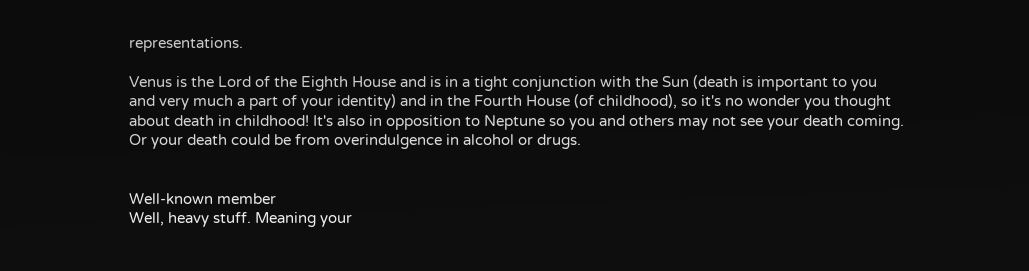representations.

Venus is the Lord of the Eighth House and is in a tight conjunction with the Sun (death is important to you and very much a part of your identity) and in the Fourth House (of childhood), so it's no wonder you thought about death in childhood! It's also in opposition to Neptune so you and others may not see your death coming. Or your death could be from overindulgence in alcohol or drugs.


Well-known member
Well, heavy stuff. Meaning your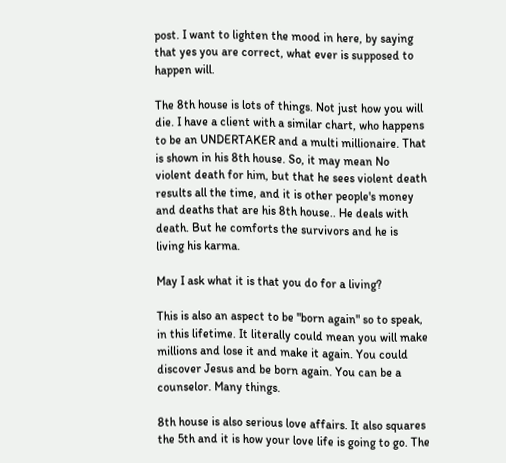post. I want to lighten the mood in here, by saying that yes you are correct, what ever is supposed to happen will.

The 8th house is lots of things. Not just how you will die. I have a client with a similar chart, who happens to be an UNDERTAKER and a multi millionaire. That is shown in his 8th house. So, it may mean No violent death for him, but that he sees violent death results all the time, and it is other people's money and deaths that are his 8th house.. He deals with death. But he comforts the survivors and he is living his karma.

May I ask what it is that you do for a living?

This is also an aspect to be "born again" so to speak, in this lifetime. It literally could mean you will make millions and lose it and make it again. You could discover Jesus and be born again. You can be a counselor. Many things.

8th house is also serious love affairs. It also squares the 5th and it is how your love life is going to go. The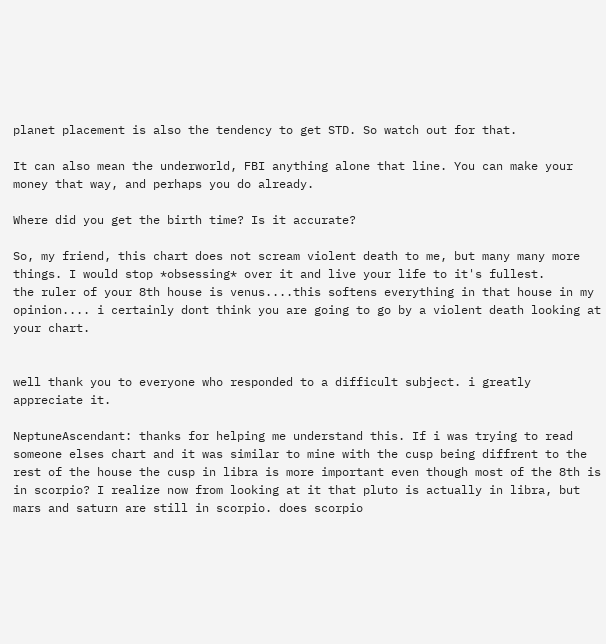planet placement is also the tendency to get STD. So watch out for that.

It can also mean the underworld, FBI anything alone that line. You can make your money that way, and perhaps you do already.

Where did you get the birth time? Is it accurate?

So, my friend, this chart does not scream violent death to me, but many many more things. I would stop *obsessing* over it and live your life to it's fullest.
the ruler of your 8th house is venus....this softens everything in that house in my opinion.... i certainly dont think you are going to go by a violent death looking at your chart.


well thank you to everyone who responded to a difficult subject. i greatly appreciate it.

NeptuneAscendant: thanks for helping me understand this. If i was trying to read someone elses chart and it was similar to mine with the cusp being diffrent to the rest of the house the cusp in libra is more important even though most of the 8th is in scorpio? I realize now from looking at it that pluto is actually in libra, but mars and saturn are still in scorpio. does scorpio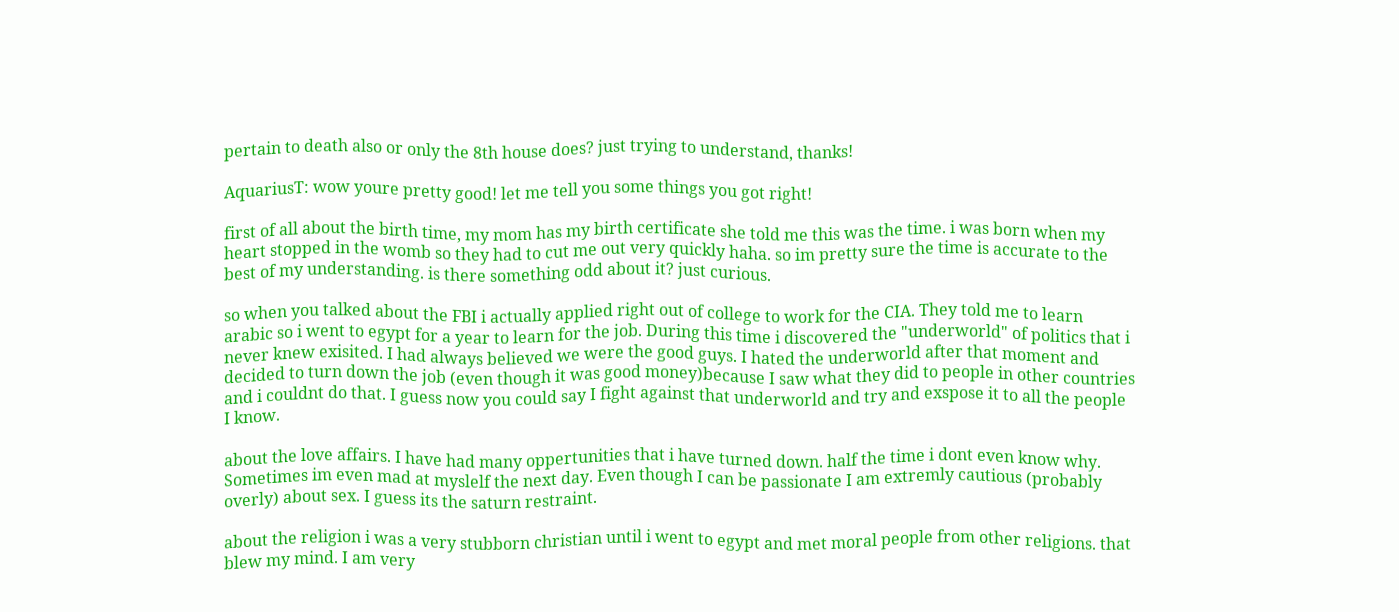pertain to death also or only the 8th house does? just trying to understand, thanks!

AquariusT: wow youre pretty good! let me tell you some things you got right!

first of all about the birth time, my mom has my birth certificate she told me this was the time. i was born when my heart stopped in the womb so they had to cut me out very quickly haha. so im pretty sure the time is accurate to the best of my understanding. is there something odd about it? just curious.

so when you talked about the FBI i actually applied right out of college to work for the CIA. They told me to learn arabic so i went to egypt for a year to learn for the job. During this time i discovered the "underworld" of politics that i never knew exisited. I had always believed we were the good guys. I hated the underworld after that moment and decided to turn down the job (even though it was good money)because I saw what they did to people in other countries and i couldnt do that. I guess now you could say I fight against that underworld and try and exspose it to all the people I know.

about the love affairs. I have had many oppertunities that i have turned down. half the time i dont even know why. Sometimes im even mad at myslelf the next day. Even though I can be passionate I am extremly cautious (probably overly) about sex. I guess its the saturn restraint.

about the religion i was a very stubborn christian until i went to egypt and met moral people from other religions. that blew my mind. I am very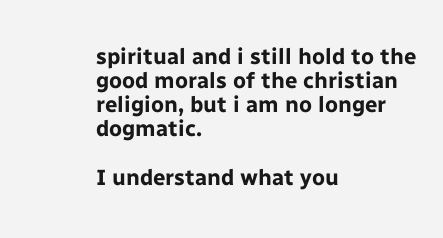spiritual and i still hold to the good morals of the christian religion, but i am no longer dogmatic.

I understand what you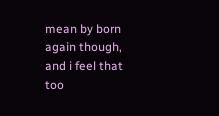mean by born again though, and i feel that too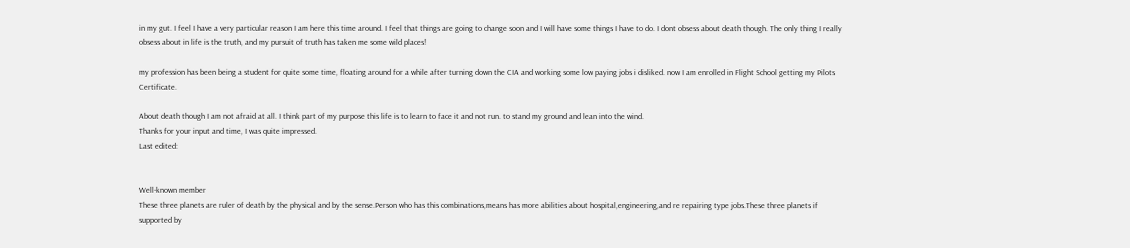in my gut. I feel I have a very particular reason I am here this time around. I feel that things are going to change soon and I will have some things I have to do. I dont obsess about death though. The only thing I really obsess about in life is the truth, and my pursuit of truth has taken me some wild places!

my profession has been being a student for quite some time, floating around for a while after turning down the CIA and working some low paying jobs i disliked. now I am enrolled in Flight School getting my Pilots Certificate.

About death though I am not afraid at all. I think part of my purpose this life is to learn to face it and not run. to stand my ground and lean into the wind.
Thanks for your input and time, I was quite impressed.
Last edited:


Well-known member
These three planets are ruler of death by the physical and by the sense.Person who has this combinations,means has more abilities about hospital,engineering,and re repairing type jobs.These three planets if supported by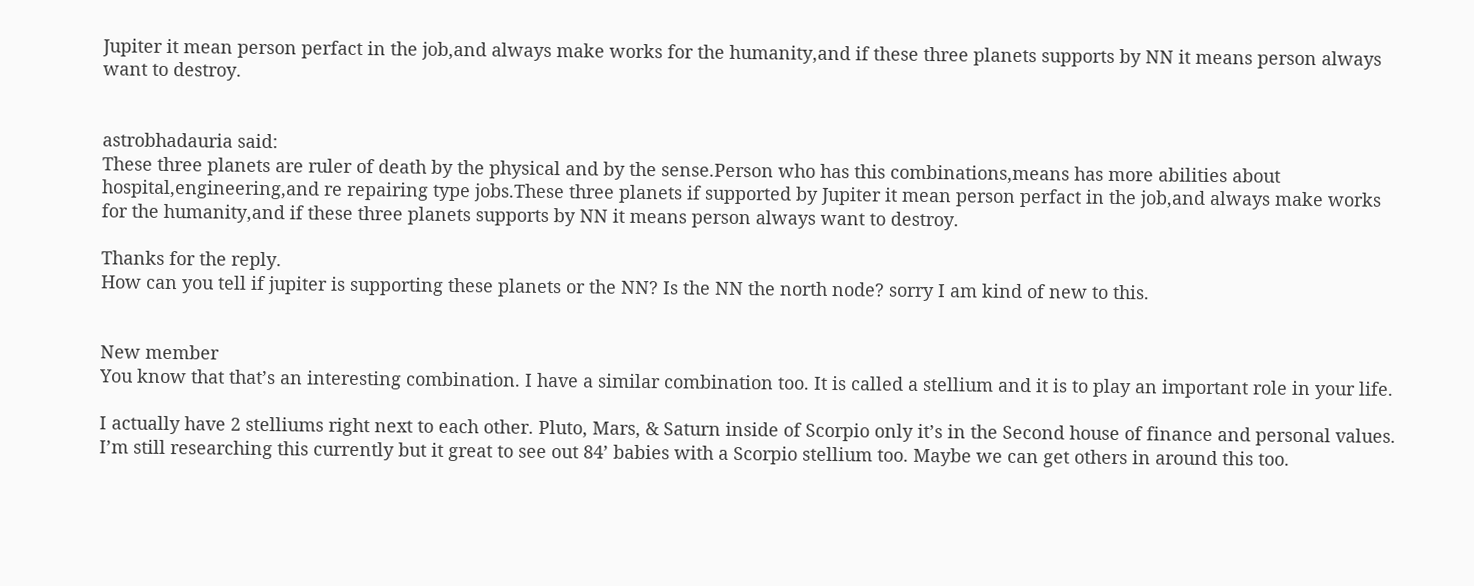Jupiter it mean person perfact in the job,and always make works for the humanity,and if these three planets supports by NN it means person always want to destroy.


astrobhadauria said:
These three planets are ruler of death by the physical and by the sense.Person who has this combinations,means has more abilities about hospital,engineering,and re repairing type jobs.These three planets if supported by Jupiter it mean person perfact in the job,and always make works for the humanity,and if these three planets supports by NN it means person always want to destroy.

Thanks for the reply.
How can you tell if jupiter is supporting these planets or the NN? Is the NN the north node? sorry I am kind of new to this.


New member
You know that that’s an interesting combination. I have a similar combination too. It is called a stellium and it is to play an important role in your life.

I actually have 2 stelliums right next to each other. Pluto, Mars, & Saturn inside of Scorpio only it’s in the Second house of finance and personal values. I’m still researching this currently but it great to see out 84’ babies with a Scorpio stellium too. Maybe we can get others in around this too.